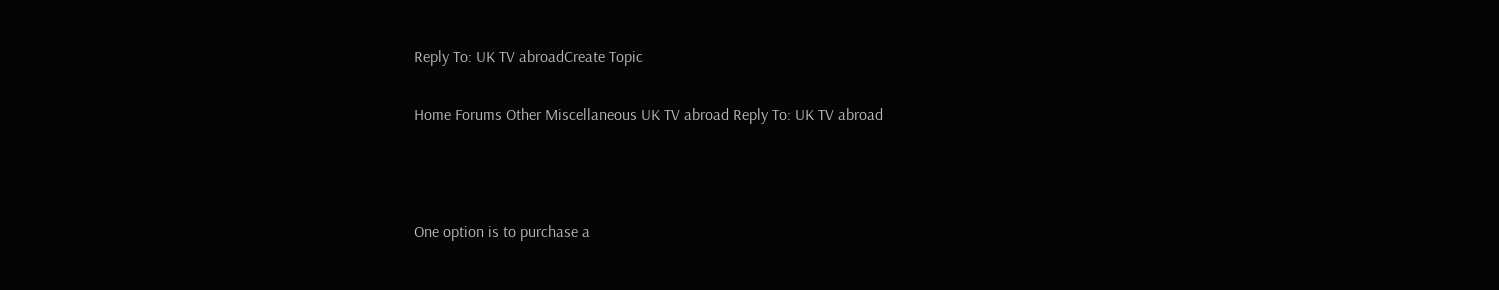Reply To: UK TV abroadCreate Topic

Home Forums Other Miscellaneous UK TV abroad Reply To: UK TV abroad



One option is to purchase a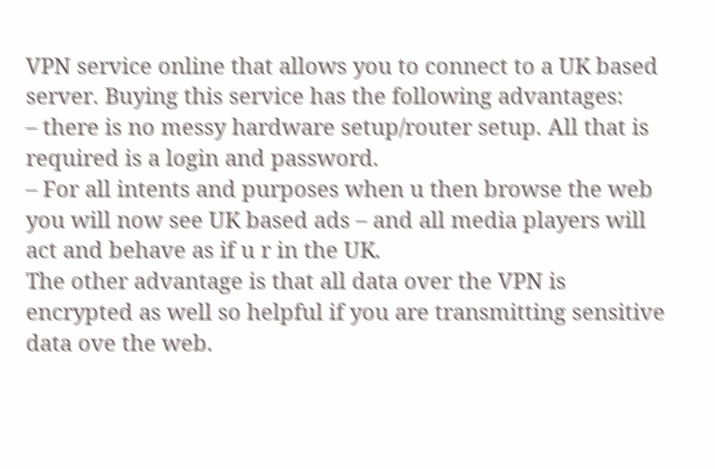VPN service online that allows you to connect to a UK based server. Buying this service has the following advantages:
– there is no messy hardware setup/router setup. All that is required is a login and password.
– For all intents and purposes when u then browse the web you will now see UK based ads – and all media players will act and behave as if u r in the UK.
The other advantage is that all data over the VPN is encrypted as well so helpful if you are transmitting sensitive data ove the web.